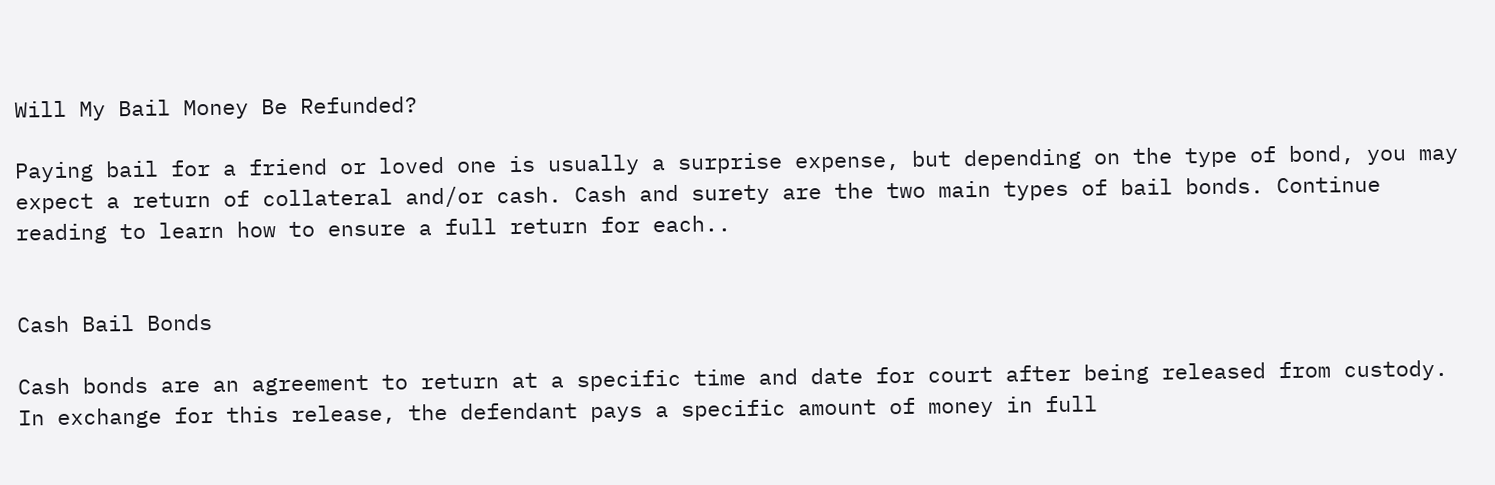Will My Bail Money Be Refunded?

Paying bail for a friend or loved one is usually a surprise expense, but depending on the type of bond, you may expect a return of collateral and/or cash. Cash and surety are the two main types of bail bonds. Continue reading to learn how to ensure a full return for each..


Cash Bail Bonds

Cash bonds are an agreement to return at a specific time and date for court after being released from custody. In exchange for this release, the defendant pays a specific amount of money in full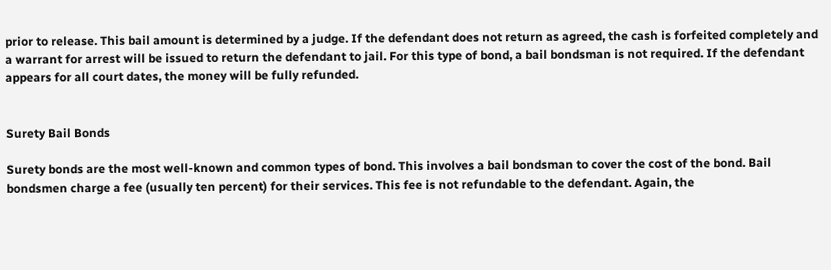prior to release. This bail amount is determined by a judge. If the defendant does not return as agreed, the cash is forfeited completely and a warrant for arrest will be issued to return the defendant to jail. For this type of bond, a bail bondsman is not required. If the defendant appears for all court dates, the money will be fully refunded.


Surety Bail Bonds

Surety bonds are the most well-known and common types of bond. This involves a bail bondsman to cover the cost of the bond. Bail bondsmen charge a fee (usually ten percent) for their services. This fee is not refundable to the defendant. Again, the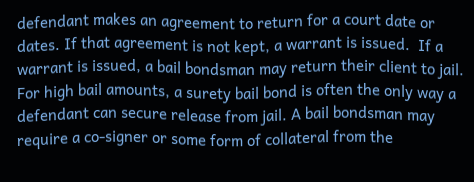defendant makes an agreement to return for a court date or dates. If that agreement is not kept, a warrant is issued.  If a warrant is issued, a bail bondsman may return their client to jail. For high bail amounts, a surety bail bond is often the only way a defendant can secure release from jail. A bail bondsman may require a co-signer or some form of collateral from the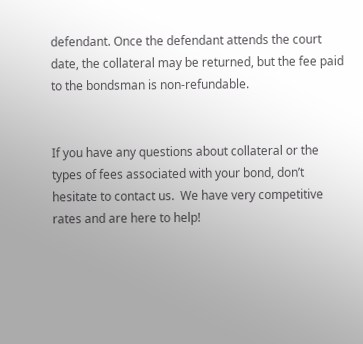defendant. Once the defendant attends the court date, the collateral may be returned, but the fee paid to the bondsman is non-refundable.


If you have any questions about collateral or the types of fees associated with your bond, don’t hesitate to contact us.  We have very competitive rates and are here to help!